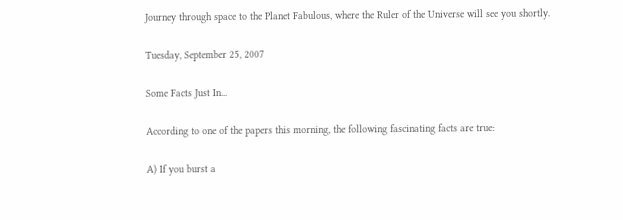Journey through space to the Planet Fabulous, where the Ruler of the Universe will see you shortly.

Tuesday, September 25, 2007

Some Facts Just In...

According to one of the papers this morning, the following fascinating facts are true:

A) If you burst a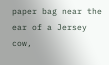paper bag near the ear of a Jersey cow,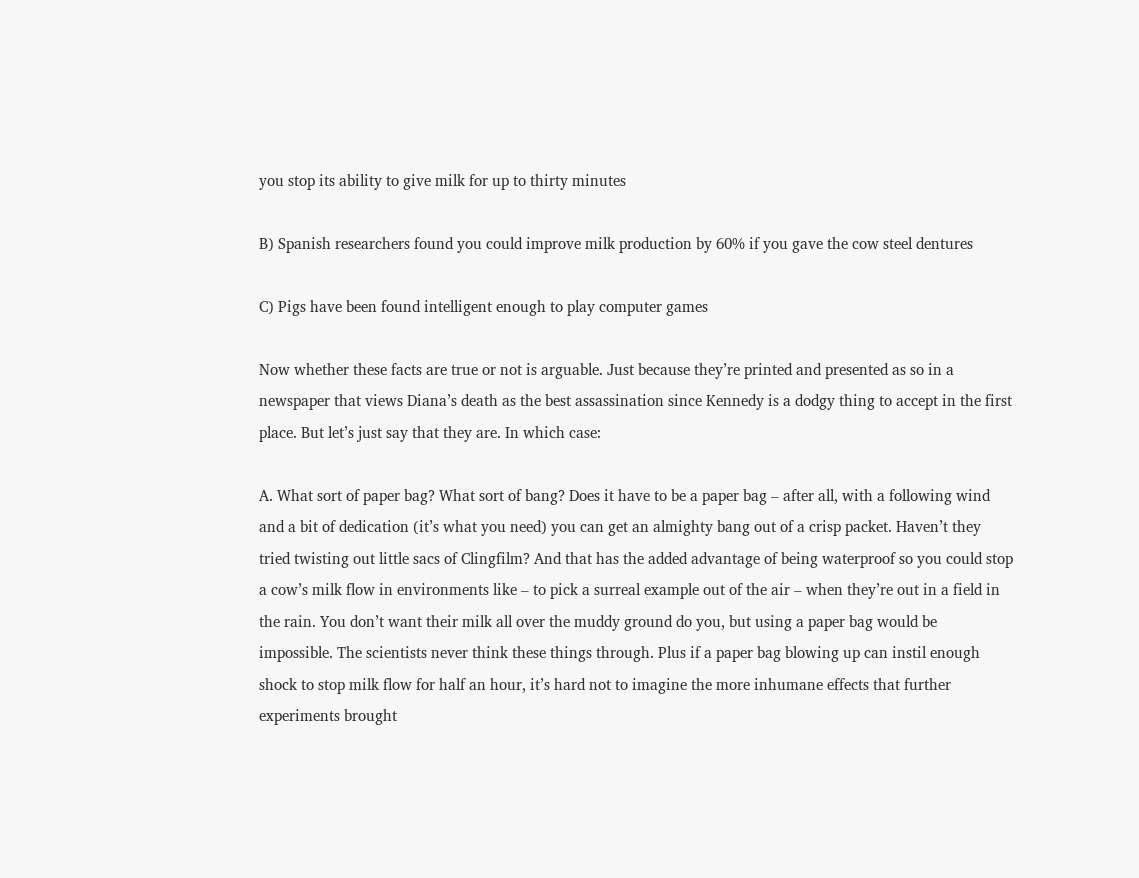you stop its ability to give milk for up to thirty minutes

B) Spanish researchers found you could improve milk production by 60% if you gave the cow steel dentures

C) Pigs have been found intelligent enough to play computer games

Now whether these facts are true or not is arguable. Just because they’re printed and presented as so in a newspaper that views Diana’s death as the best assassination since Kennedy is a dodgy thing to accept in the first place. But let’s just say that they are. In which case:

A. What sort of paper bag? What sort of bang? Does it have to be a paper bag – after all, with a following wind and a bit of dedication (it’s what you need) you can get an almighty bang out of a crisp packet. Haven’t they tried twisting out little sacs of Clingfilm? And that has the added advantage of being waterproof so you could stop a cow’s milk flow in environments like – to pick a surreal example out of the air – when they’re out in a field in the rain. You don’t want their milk all over the muddy ground do you, but using a paper bag would be impossible. The scientists never think these things through. Plus if a paper bag blowing up can instil enough shock to stop milk flow for half an hour, it’s hard not to imagine the more inhumane effects that further experiments brought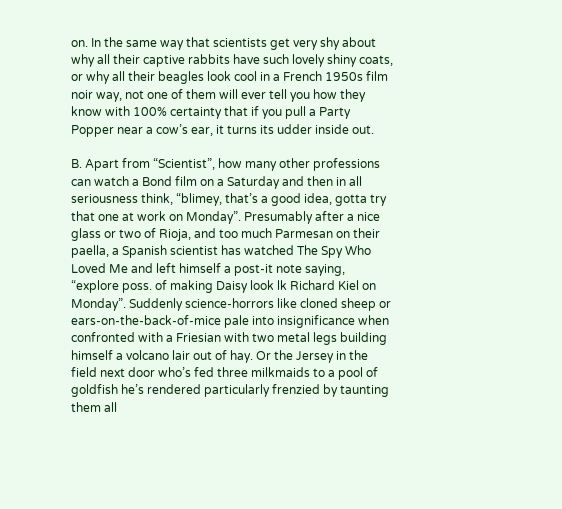on. In the same way that scientists get very shy about why all their captive rabbits have such lovely shiny coats, or why all their beagles look cool in a French 1950s film noir way, not one of them will ever tell you how they know with 100% certainty that if you pull a Party Popper near a cow’s ear, it turns its udder inside out.

B. Apart from “Scientist”, how many other professions can watch a Bond film on a Saturday and then in all seriousness think, “blimey, that’s a good idea, gotta try that one at work on Monday”. Presumably after a nice glass or two of Rioja, and too much Parmesan on their paella, a Spanish scientist has watched The Spy Who Loved Me and left himself a post-it note saying, “explore poss. of making Daisy look lk Richard Kiel on Monday”. Suddenly science-horrors like cloned sheep or ears-on-the-back-of-mice pale into insignificance when confronted with a Friesian with two metal legs building himself a volcano lair out of hay. Or the Jersey in the field next door who’s fed three milkmaids to a pool of goldfish he’s rendered particularly frenzied by taunting them all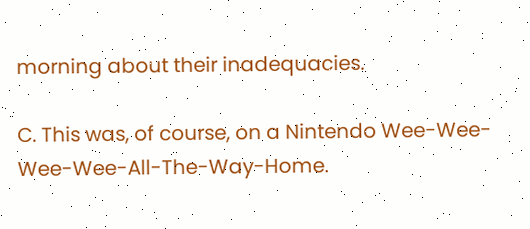morning about their inadequacies.

C. This was, of course, on a Nintendo Wee-Wee-Wee-Wee-All-The-Way-Home.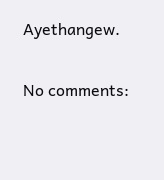Ayethangew.

No comments: